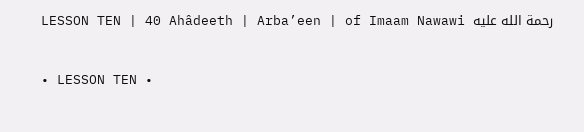LESSON TEN | 40 Ahâdeeth | Arba’een | of Imaam Nawawi رحمة الله عليه


• LESSON TEN •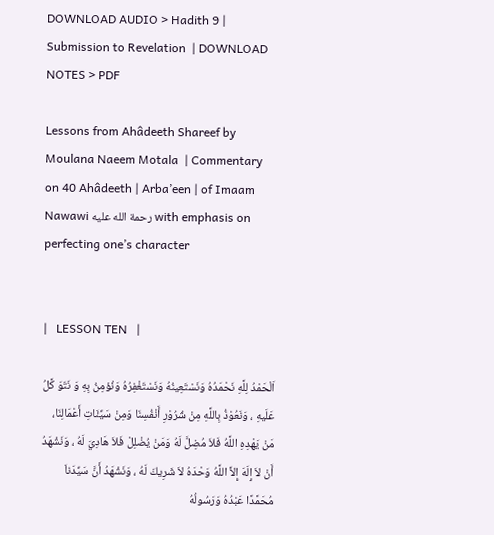DOWNLOAD AUDIO > Hadith 9 | Submission to Revelation  | DOWNLOAD NOTES > PDF

Lessons from Ahâdeeth Shareef by Moulana Naeem Motala  | Commentary on 40 Ahâdeeth | Arba’een | of Imaam Nawawi رحمة الله عليه with emphasis on perfecting one’s character


|   LESSON TEN   |

اَلْحَمْدُ لِلَّهِ نَحْمَدُهُ وَنَسْتَعِينُهُ وَنَسْتَغْفِرُهُ وَنُؤمِنُ بِهِ وَ نَتَوَ كَّلُ عَلَيهِ ، وَنَعُوْذُ بِاللَّهِ مِنْ شُرُوْرِ أَنْفُسِنَا وَمِنْ سَيِّئَاتِ أَعْمَالِنَا، مَنْ يَهْدِهِ اللَّهُ فَلاَ مُضِلَّ لَهُ وَمَنْ يُضْلِلْ فَلاَ هَادِيَ لَهُ ، وَنَشْهَدُ أَنْ لاَ إِلَهَ إِلاَّ اللَّهُ وَحْدَهُ لاَ شَرِيكَ لَهُ ، وَنَشْهَدُ أَنَّ سَيِّدَناَ مُحَمَّدًا عَبْدُهُ وَرَسُولُهُ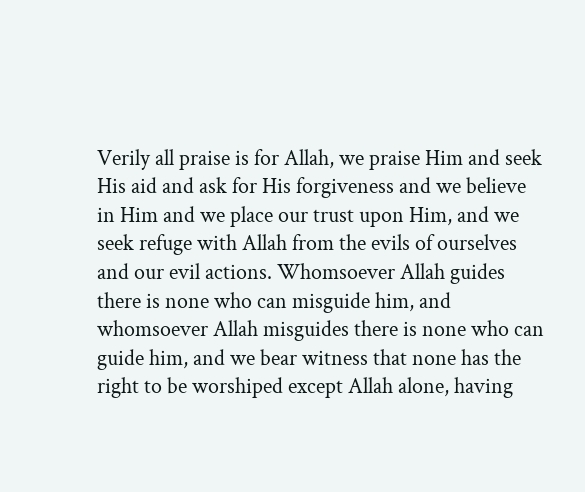Verily all praise is for Allah, we praise Him and seek His aid and ask for His forgiveness and we believe in Him and we place our trust upon Him, and we seek refuge with Allah from the evils of ourselves and our evil actions. Whomsoever Allah guides there is none who can misguide him, and whomsoever Allah misguides there is none who can guide him, and we bear witness that none has the right to be worshiped except Allah alone, having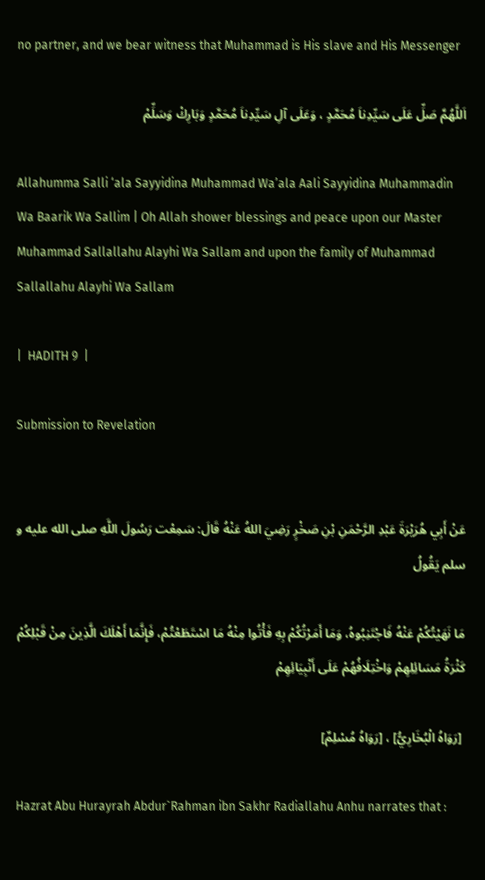no partner, and we bear witness that Muhammad is His slave and His Messenger

اَللَّهُمَّ صَلِّ عَلَى سَيِّدِناَ مُحَمَّدٍ ، وَعَلَى آلِ سَيِّدِناَ مُحَمَّدٍ وَبَارِكْ وَسَلِّمْ

Allahumma Salli ‘ala Sayyidina Muhammad Wa’ala Aali Sayyidina Muhammadin Wa Baarik Wa Sallim | Oh Allah shower blessings and peace upon our Master Muhammad Sallallahu Alayhi Wa Sallam and upon the family of Muhammad Sallallahu Alayhi Wa Sallam

|  HADITH 9  |

Submission to Revelation


عَنْ أَبِي هُرَيْرَةَ عَبْدِ الرَّحْمَنِ بْنِ صَخْرٍ رَضِيَ اللهُ عَنْهُ قَالَ: سَمِعْت رَسُولَ اللَّهِ صلى الله عليه و سلم يَقُولُ

مَا نَهَيْتُكُمْ عَنْهُ فَاجْتَنِبُوهُ، وَمَا أَمَرْتُكُمْ بِهِ فَأْتُوا مِنْهُ مَا اسْتَطَعْتُمْ، فَإِنَّمَا أَهْلَكَ الَّذِينَ مِنْ قَبْلِكُمْ كَثْرَةُ مَسَائِلِهِمْ وَاخْتِلَافُهُمْ عَلَى أَنْبِيَائِهِمْ

 [رَوَاهُ الْبُخَارِيُّ] ، [رَوَاهُ مُسْلِمٌ]

Hazrat Abu Hurayrah Abdur`Rahman ibn Sakhr Radiallahu Anhu narrates that :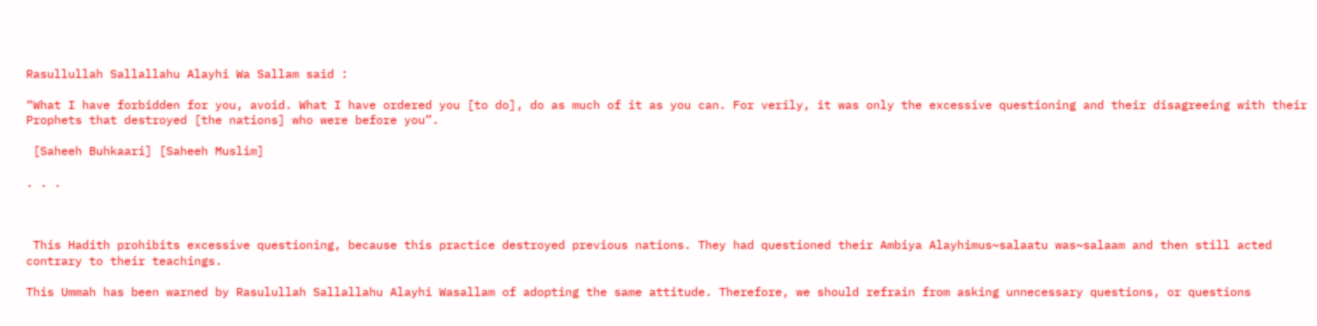Rasullullah Sallallahu Alayhi Wa Sallam said :

“What I have forbidden for you, avoid. What I have ordered you [to do], do as much of it as you can. For verily, it was only the excessive questioning and their disagreeing with their Prophets that destroyed [the nations] who were before you”.

 [Saheeh Buhkaari] [Saheeh Muslim]

. . .



 This Hadith prohibits excessive questioning, because this practice destroyed previous nations. They had questioned their Ambiya Alayhimus~salaatu was~salaam and then still acted contrary to their teachings.

This Ummah has been warned by Rasulullah Sallallahu Alayhi Wasallam of adopting the same attitude. Therefore, we should refrain from asking unnecessary questions, or questions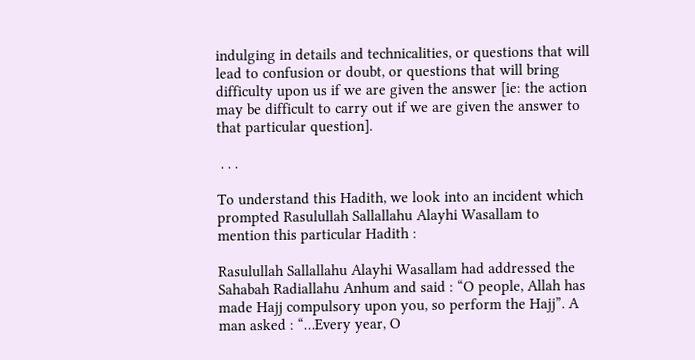indulging in details and technicalities, or questions that will lead to confusion or doubt, or questions that will bring difficulty upon us if we are given the answer [ie: the action may be difficult to carry out if we are given the answer to that particular question].

 . . .

To understand this Hadith, we look into an incident which prompted Rasulullah Sallallahu Alayhi Wasallam to mention this particular Hadith :

Rasulullah Sallallahu Alayhi Wasallam had addressed the Sahabah Radiallahu Anhum and said : “O people, Allah has made Hajj compulsory upon you, so perform the Hajj”. A man asked : “…Every year, O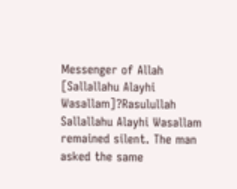Messenger of Allah [Sallallahu Alayhi Wasallam]?Rasulullah Sallallahu Alayhi Wasallam remained silent. The man asked the same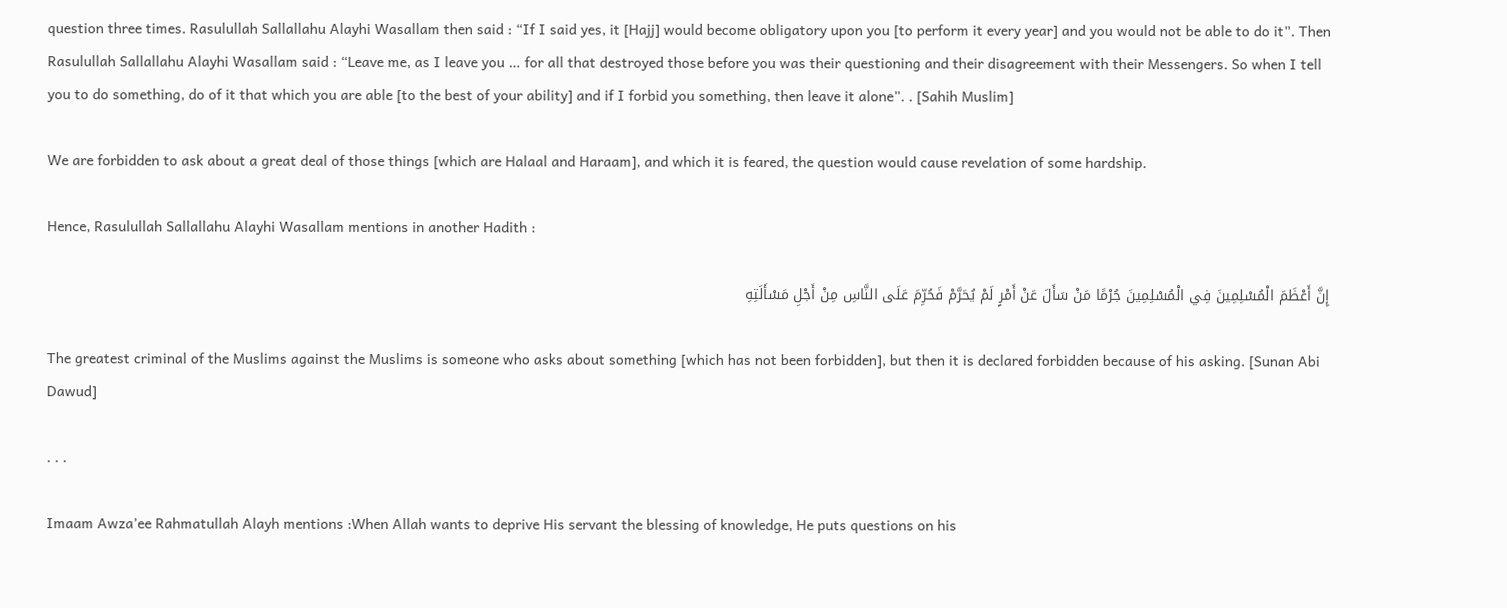question three times. Rasulullah Sallallahu Alayhi Wasallam then said : “If I said yes, it [Hajj] would become obligatory upon you [to perform it every year] and you would not be able to do it”. Then Rasulullah Sallallahu Alayhi Wasallam said : “Leave me, as I leave you … for all that destroyed those before you was their questioning and their disagreement with their Messengers. So when I tell you to do something, do of it that which you are able [to the best of your ability] and if I forbid you something, then leave it alone”. . [Sahih Muslim]

We are forbidden to ask about a great deal of those things [which are Halaal and Haraam], and which it is feared, the question would cause revelation of some hardship.

Hence, Rasulullah Sallallahu Alayhi Wasallam mentions in another Hadith :

إِنَّ أَعْظَمَ الْمُسْلِمِينَ فِي الْمُسْلِمِينَ جُرْمًا مَنْ سَأَلَ عَنْ أَمْرٍ لَمْ يُحَرَّمْ فَحُرِّمَ عَلَى النَّاسِ مِنْ أَجْلِ مَسْأَلَتِهِ

The greatest criminal of the Muslims against the Muslims is someone who asks about something [which has not been forbidden], but then it is declared forbidden because of his asking. [Sunan Abi Dawud]

. . .

Imaam Awza’ee Rahmatullah Alayh mentions :When Allah wants to deprive His servant the blessing of knowledge, He puts questions on his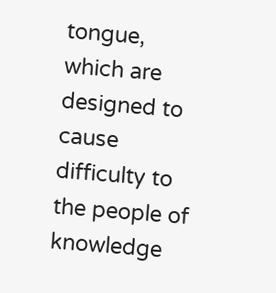tongue, which are designed to cause difficulty to the people of knowledge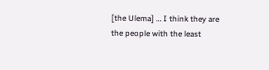[the Ulema] … I think they are the people with the least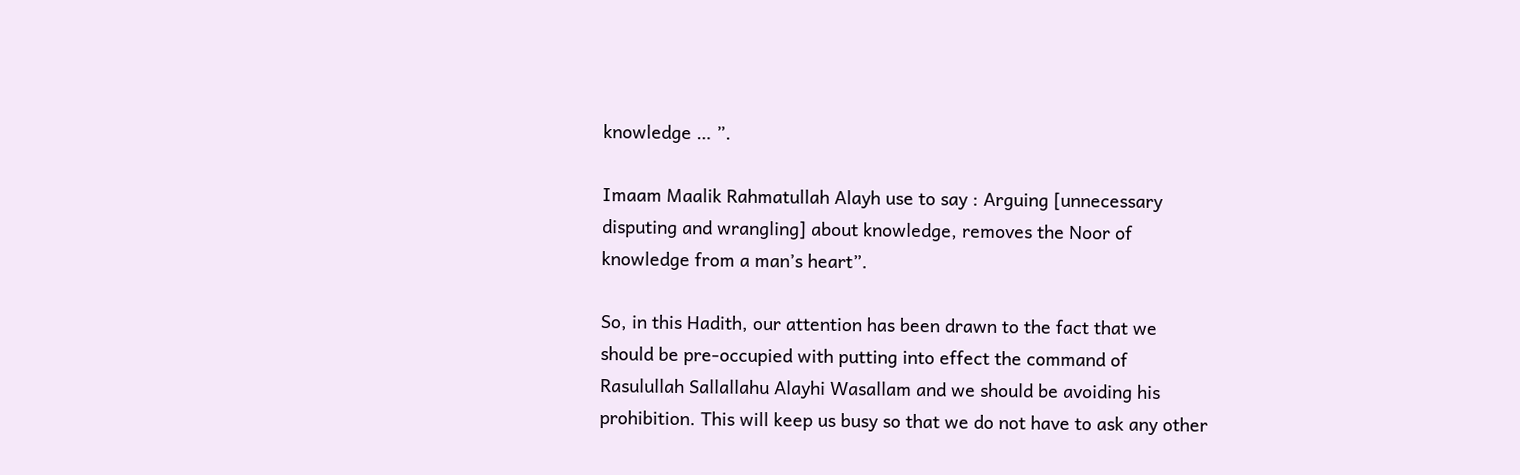knowledge … ”.

Imaam Maalik Rahmatullah Alayh use to say : Arguing [unnecessary disputing and wrangling] about knowledge, removes the Noor of knowledge from a man’s heart”.

So, in this Hadith, our attention has been drawn to the fact that we should be pre-occupied with putting into effect the command of Rasulullah Sallallahu Alayhi Wasallam and we should be avoiding his prohibition. This will keep us busy so that we do not have to ask any other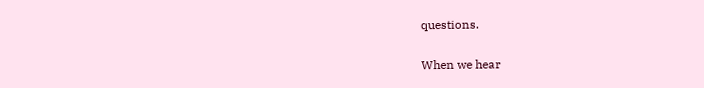questions.

When we hear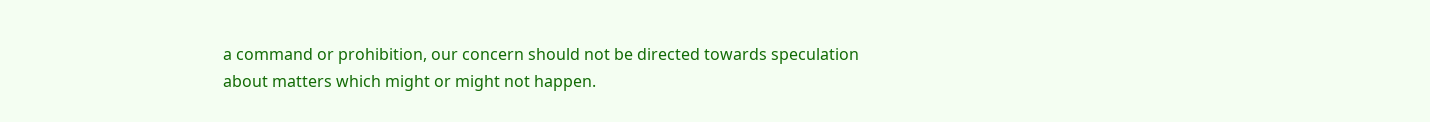a command or prohibition, our concern should not be directed towards speculation about matters which might or might not happen.